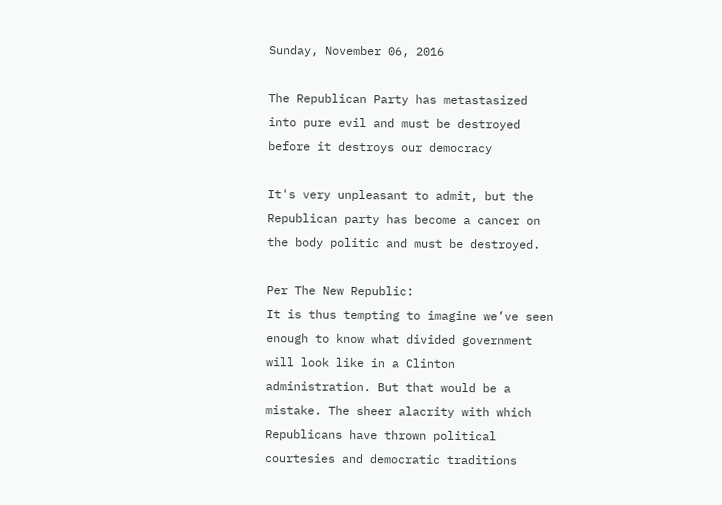Sunday, November 06, 2016

The Republican Party has metastasized into pure evil and must be destroyed before it destroys our democracy

It's very unpleasant to admit, but the Republican party has become a cancer on the body politic and must be destroyed.

Per The New Republic:
It is thus tempting to imagine we’ve seen enough to know what divided government will look like in a Clinton administration. But that would be a mistake. The sheer alacrity with which Republicans have thrown political courtesies and democratic traditions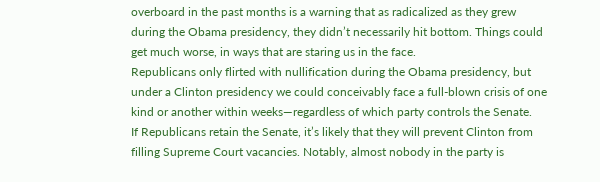overboard in the past months is a warning that as radicalized as they grew during the Obama presidency, they didn’t necessarily hit bottom. Things could get much worse, in ways that are staring us in the face.
Republicans only flirted with nullification during the Obama presidency, but under a Clinton presidency we could conceivably face a full-blown crisis of one kind or another within weeks—regardless of which party controls the Senate.
If Republicans retain the Senate, it’s likely that they will prevent Clinton from filling Supreme Court vacancies. Notably, almost nobody in the party is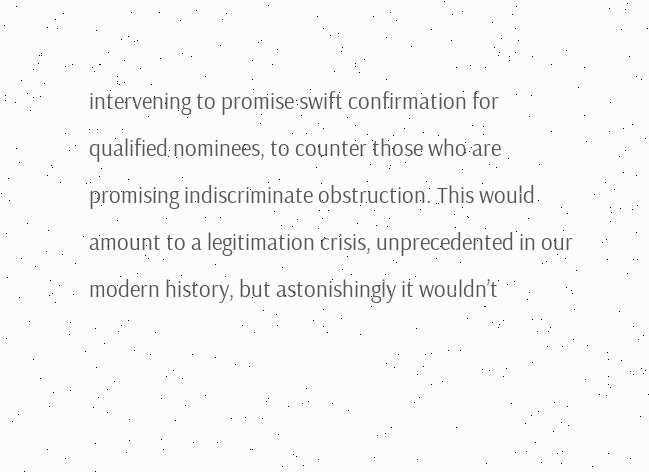intervening to promise swift confirmation for qualified nominees, to counter those who are promising indiscriminate obstruction. This would amount to a legitimation crisis, unprecedented in our modern history, but astonishingly it wouldn’t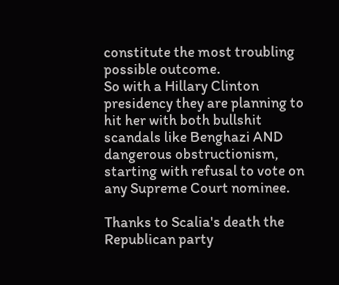constitute the most troubling possible outcome.
So with a Hillary Clinton presidency they are planning to hit her with both bullshit scandals like Benghazi AND dangerous obstructionism, starting with refusal to vote on any Supreme Court nominee.

Thanks to Scalia's death the Republican party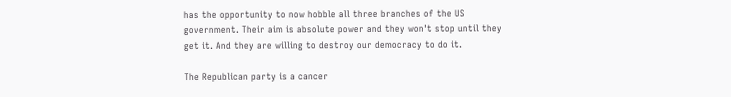has the opportunity to now hobble all three branches of the US government. Their aim is absolute power and they won't stop until they get it. And they are willing to destroy our democracy to do it.

The Republican party is a cancer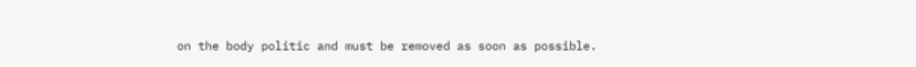on the body politic and must be removed as soon as possible.